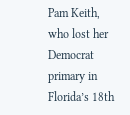Pam Keith, who lost her Democrat primary in Florida’s 18th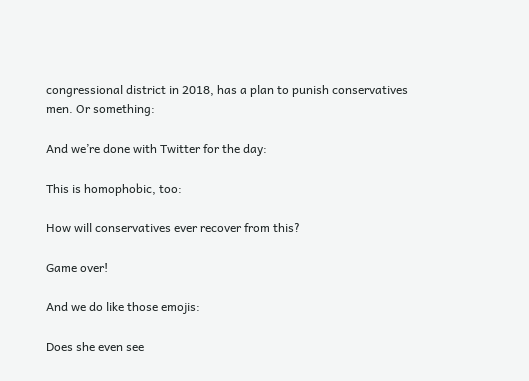congressional district in 2018, has a plan to punish conservatives men. Or something:

And we’re done with Twitter for the day:

This is homophobic, too:

How will conservatives ever recover from this?

Game over!

And we do like those emojis:

Does she even see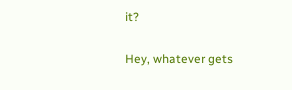it?

Hey, whatever gets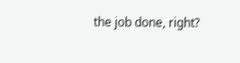the job done, right?